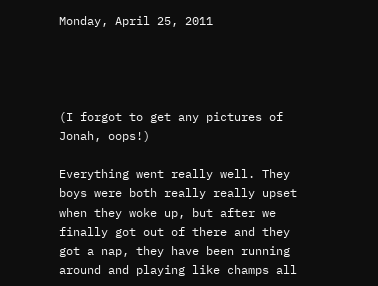Monday, April 25, 2011




(I forgot to get any pictures of Jonah, oops!)

Everything went really well. They boys were both really really upset when they woke up, but after we finally got out of there and they got a nap, they have been running around and playing like champs all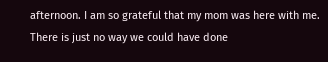afternoon. I am so grateful that my mom was here with me. There is just no way we could have done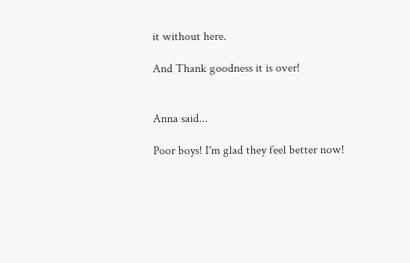it without here.

And Thank goodness it is over!


Anna said...

Poor boys! I'm glad they feel better now!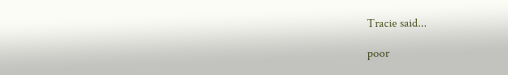Tracie said...

poor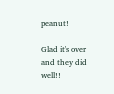peanut!

Glad it's over and they did well!!